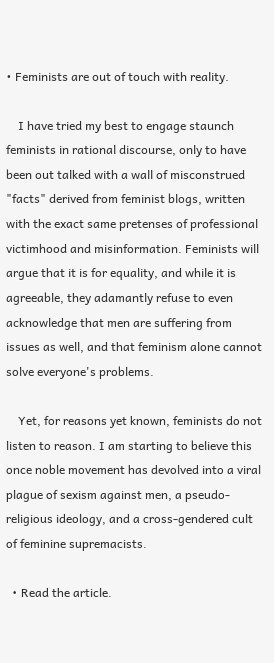• Feminists are out of touch with reality.

    I have tried my best to engage staunch feminists in rational discourse, only to have been out talked with a wall of misconstrued "facts" derived from feminist blogs, written with the exact same pretenses of professional victimhood and misinformation. Feminists will argue that it is for equality, and while it is agreeable, they adamantly refuse to even acknowledge that men are suffering from issues as well, and that feminism alone cannot solve everyone's problems.

    Yet, for reasons yet known, feminists do not listen to reason. I am starting to believe this once noble movement has devolved into a viral plague of sexism against men, a pseudo-religious ideology, and a cross-gendered cult of feminine supremacists.

  • Read the article.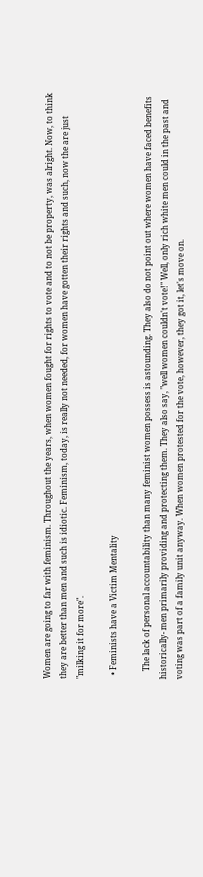Women are going to far with feminism. Throughout the years, when women fought for rights to vote and to not be property, was alright. Now, to think they are better than men and such is idiotic. Feminism, today, is really not needed, for women have gotten their rights and such, now the are just "milking it for more".

  • Feminists have a Victim Mentality

    The lack of personal accountability than many feminist women possess is astounding. They also do not point out where women have faced benefits historically- men primarily providing and protecting them. They also say, "well women couldn't vote!" Well, only rich white men could in the past and voting was part of a family unit anyway. When women protested for the vote, however, they got it, let's move on.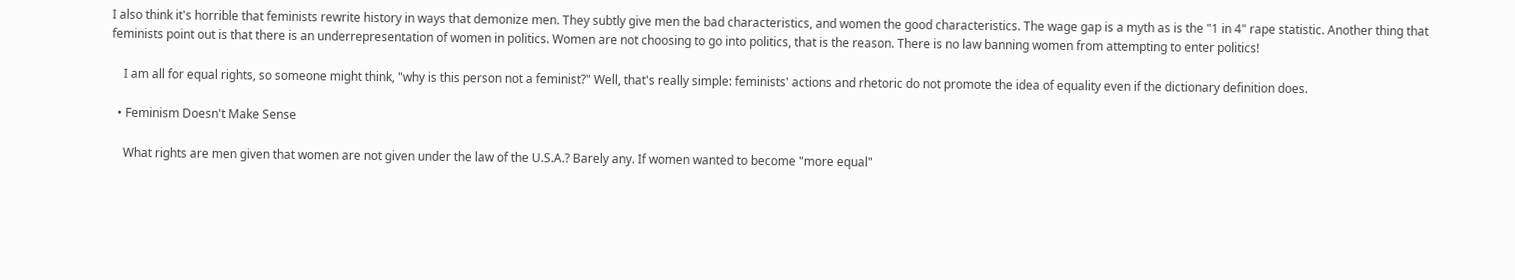I also think it's horrible that feminists rewrite history in ways that demonize men. They subtly give men the bad characteristics, and women the good characteristics. The wage gap is a myth as is the "1 in 4" rape statistic. Another thing that feminists point out is that there is an underrepresentation of women in politics. Women are not choosing to go into politics, that is the reason. There is no law banning women from attempting to enter politics!

    I am all for equal rights, so someone might think, "why is this person not a feminist?" Well, that's really simple: feminists' actions and rhetoric do not promote the idea of equality even if the dictionary definition does.

  • Feminism Doesn't Make Sense

    What rights are men given that women are not given under the law of the U.S.A.? Barely any. If women wanted to become "more equal"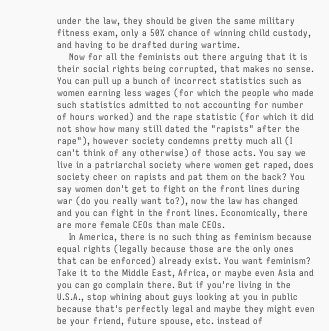under the law, they should be given the same military fitness exam, only a 50% chance of winning child custody, and having to be drafted during wartime.
    Now for all the feminists out there arguing that it is their social rights being corrupted, that makes no sense. You can pull up a bunch of incorrect statistics such as women earning less wages (for which the people who made such statistics admitted to not accounting for number of hours worked) and the rape statistic (for which it did not show how many still dated the "rapists" after the rape"), however society condemns pretty much all (I can't think of any otherwise) of those acts. You say we live in a patriarchal society where women get raped, does society cheer on rapists and pat them on the back? You say women don't get to fight on the front lines during war (do you really want to?), now the law has changed and you can fight in the front lines. Economically, there are more female CEOs than male CEOs.
    In America, there is no such thing as feminism because equal rights (legally because those are the only ones that can be enforced) already exist. You want feminism? Take it to the Middle East, Africa, or maybe even Asia and you can go complain there. But if you're living in the U.S.A., stop whining about guys looking at you in public because that's perfectly legal and maybe they might even be your friend, future spouse, etc. instead of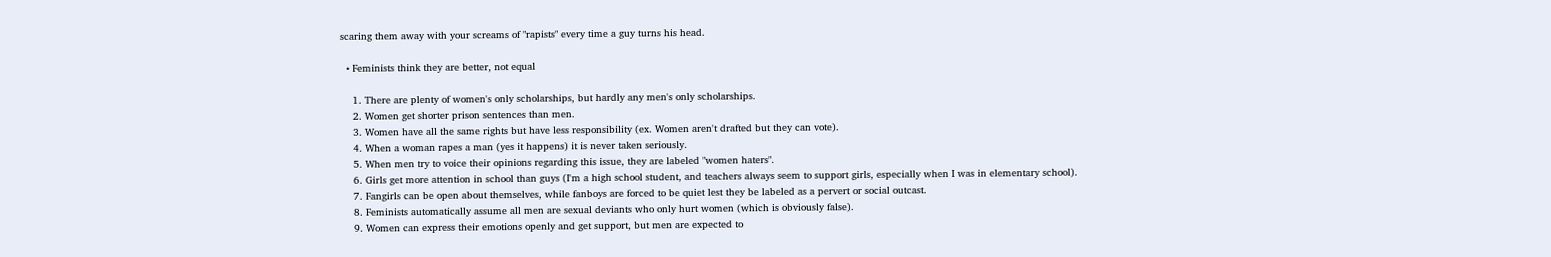scaring them away with your screams of "rapists" every time a guy turns his head.

  • Feminists think they are better, not equal

    1. There are plenty of women's only scholarships, but hardly any men's only scholarships.
    2. Women get shorter prison sentences than men.
    3. Women have all the same rights but have less responsibility (ex. Women aren't drafted but they can vote).
    4. When a woman rapes a man (yes it happens) it is never taken seriously.
    5. When men try to voice their opinions regarding this issue, they are labeled "women haters".
    6. Girls get more attention in school than guys (I'm a high school student, and teachers always seem to support girls, especially when I was in elementary school).
    7. Fangirls can be open about themselves, while fanboys are forced to be quiet lest they be labeled as a pervert or social outcast.
    8. Feminists automatically assume all men are sexual deviants who only hurt women (which is obviously false).
    9. Women can express their emotions openly and get support, but men are expected to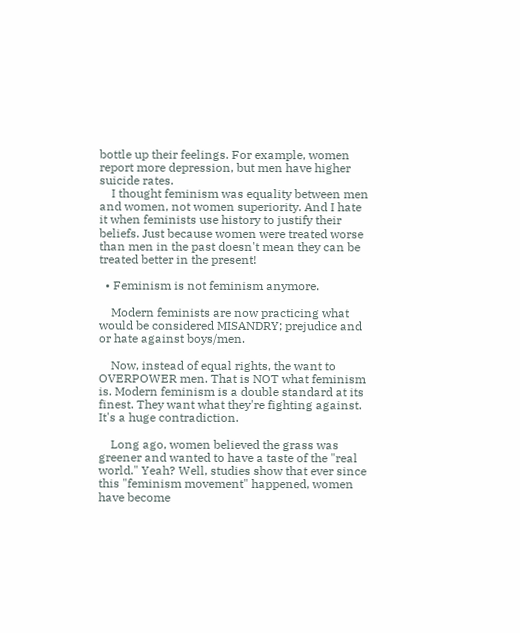bottle up their feelings. For example, women report more depression, but men have higher suicide rates.
    I thought feminism was equality between men and women, not women superiority. And I hate it when feminists use history to justify their beliefs. Just because women were treated worse than men in the past doesn't mean they can be treated better in the present!

  • Feminism is not feminism anymore.

    Modern feminists are now practicing what would be considered MISANDRY; prejudice and or hate against boys/men.

    Now, instead of equal rights, the want to OVERPOWER men. That is NOT what feminism is. Modern feminism is a double standard at its finest. They want what they're fighting against. It's a huge contradiction.

    Long ago, women believed the grass was greener and wanted to have a taste of the "real world." Yeah? Well, studies show that ever since this "feminism movement" happened, women have become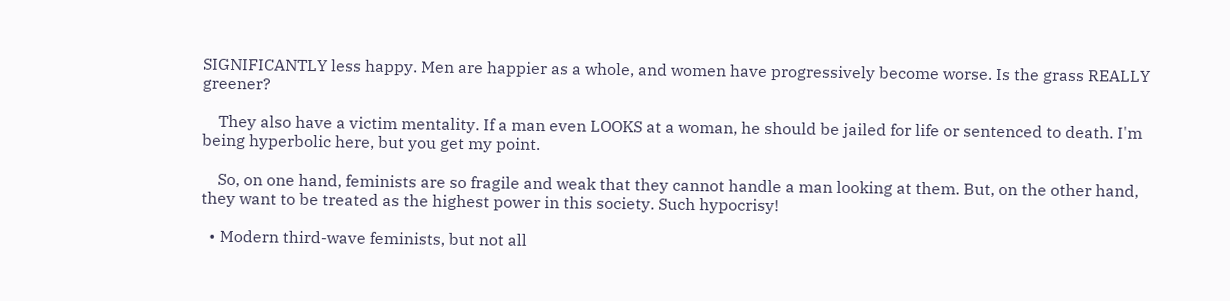SIGNIFICANTLY less happy. Men are happier as a whole, and women have progressively become worse. Is the grass REALLY greener?

    They also have a victim mentality. If a man even LOOKS at a woman, he should be jailed for life or sentenced to death. I'm being hyperbolic here, but you get my point.

    So, on one hand, feminists are so fragile and weak that they cannot handle a man looking at them. But, on the other hand, they want to be treated as the highest power in this society. Such hypocrisy!

  • Modern third-wave feminists, but not all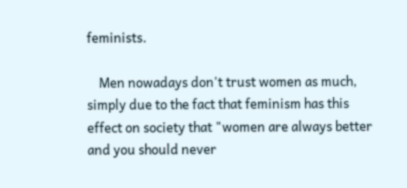feminists.

    Men nowadays don't trust women as much, simply due to the fact that feminism has this effect on society that "women are always better and you should never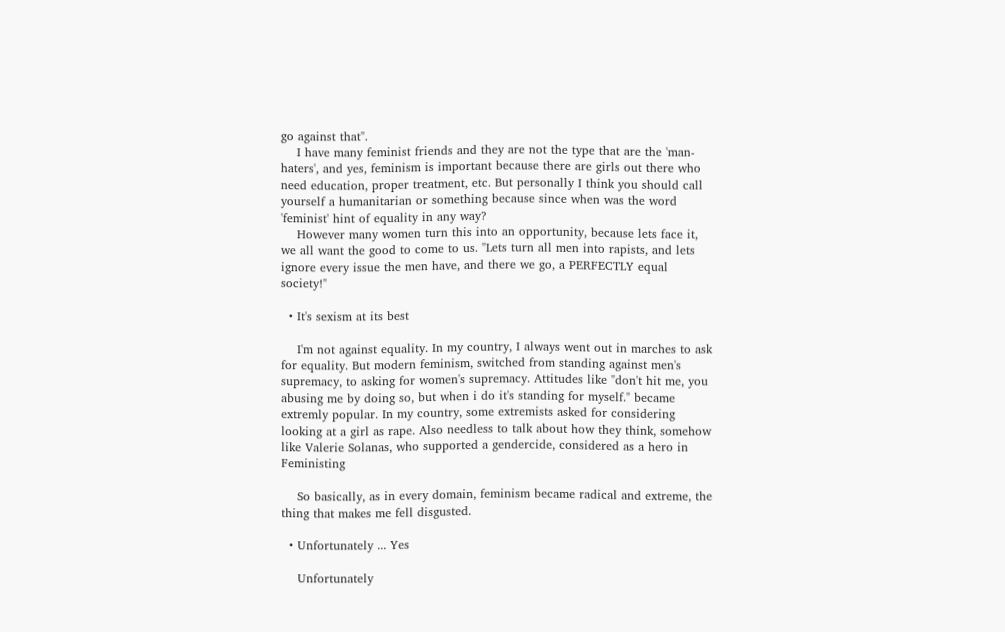go against that".
    I have many feminist friends and they are not the type that are the 'man-haters', and yes, feminism is important because there are girls out there who need education, proper treatment, etc. But personally I think you should call yourself a humanitarian or something because since when was the word 'feminist' hint of equality in any way?
    However many women turn this into an opportunity, because lets face it, we all want the good to come to us. "Lets turn all men into rapists, and lets ignore every issue the men have, and there we go, a PERFECTLY equal society!"

  • It's sexism at its best

    I'm not against equality. In my country, I always went out in marches to ask for equality. But modern feminism, switched from standing against men's supremacy, to asking for women's supremacy. Attitudes like "don't hit me, you abusing me by doing so, but when i do it's standing for myself." became extremly popular. In my country, some extremists asked for considering looking at a girl as rape. Also needless to talk about how they think, somehow like Valerie Solanas, who supported a gendercide, considered as a hero in Feministing

    So basically, as in every domain, feminism became radical and extreme, the thing that makes me fell disgusted.

  • Unfortunately ... Yes

    Unfortunately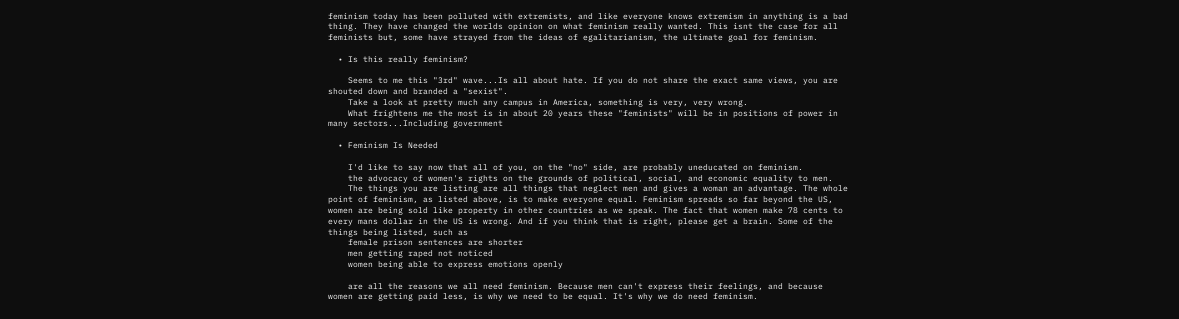feminism today has been polluted with extremists, and like everyone knows extremism in anything is a bad thing. They have changed the worlds opinion on what feminism really wanted. This isnt the case for all feminists but, some have strayed from the ideas of egalitarianism, the ultimate goal for feminism.

  • Is this really feminism?

    Seems to me this "3rd" wave...Is all about hate. If you do not share the exact same views, you are shouted down and branded a "sexist".
    Take a look at pretty much any campus in America, something is very, very wrong.
    What frightens me the most is in about 20 years these "feminists" will be in positions of power in many sectors...Including government

  • Feminism Is Needed

    I'd like to say now that all of you, on the "no" side, are probably uneducated on feminism.
    the advocacy of women's rights on the grounds of political, social, and economic equality to men.
    The things you are listing are all things that neglect men and gives a woman an advantage. The whole point of feminism, as listed above, is to make everyone equal. Feminism spreads so far beyond the US, women are being sold like property in other countries as we speak. The fact that women make 78 cents to every mans dollar in the US is wrong. And if you think that is right, please get a brain. Some of the things being listed, such as
    female prison sentences are shorter
    men getting raped not noticed
    women being able to express emotions openly

    are all the reasons we all need feminism. Because men can't express their feelings, and because women are getting paid less, is why we need to be equal. It's why we do need feminism.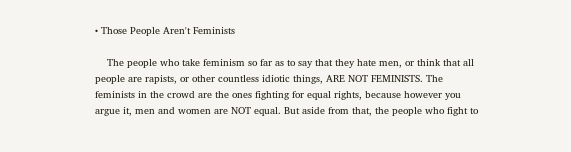• Those People Aren't Feminists

    The people who take feminism so far as to say that they hate men, or think that all people are rapists, or other countless idiotic things, ARE NOT FEMINISTS. The feminists in the crowd are the ones fighting for equal rights, because however you argue it, men and women are NOT equal. But aside from that, the people who fight to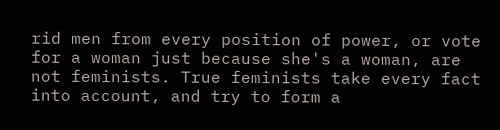rid men from every position of power, or vote for a woman just because she's a woman, are not feminists. True feminists take every fact into account, and try to form a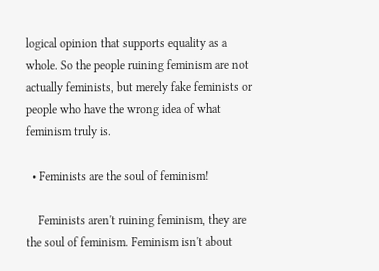logical opinion that supports equality as a whole. So the people ruining feminism are not actually feminists, but merely fake feminists or people who have the wrong idea of what feminism truly is.

  • Feminists are the soul of feminism!

    Feminists aren't ruining feminism, they are the soul of feminism. Feminism isn't about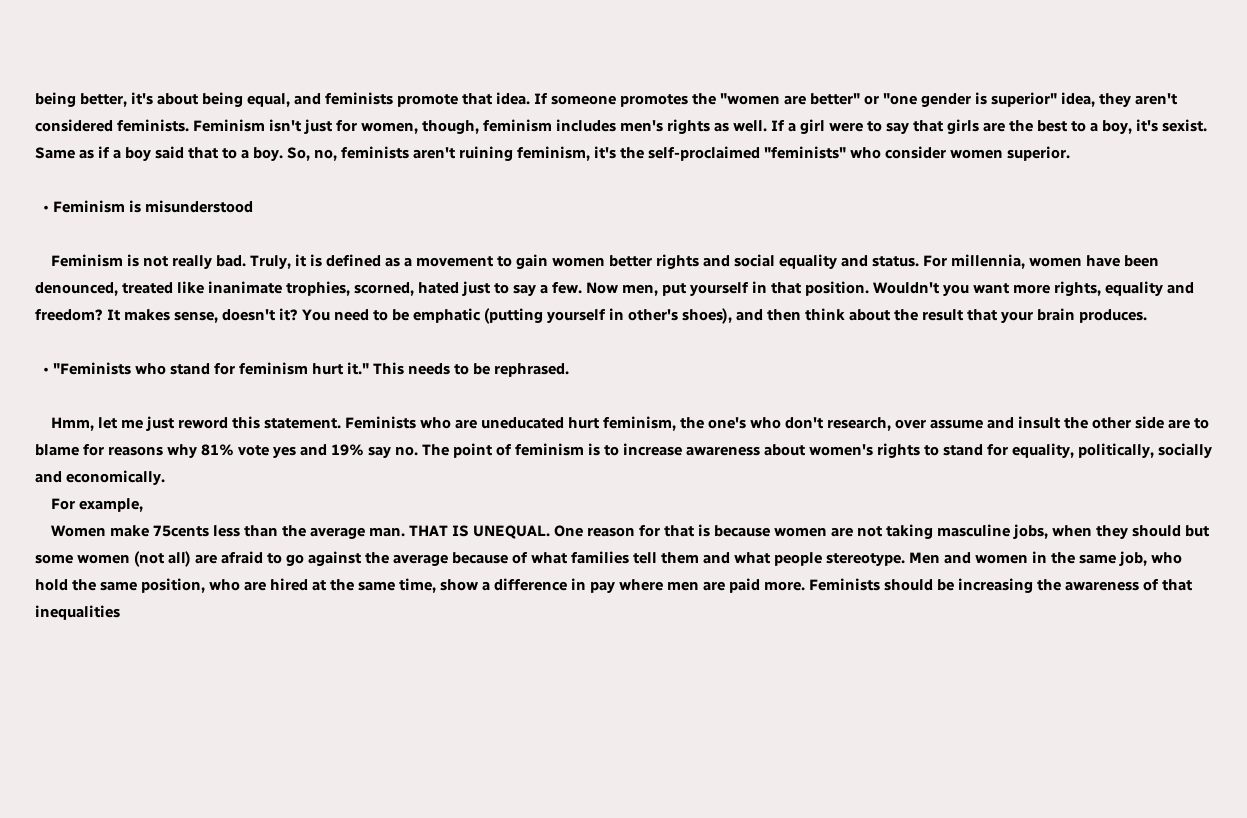being better, it's about being equal, and feminists promote that idea. If someone promotes the "women are better" or "one gender is superior" idea, they aren't considered feminists. Feminism isn't just for women, though, feminism includes men's rights as well. If a girl were to say that girls are the best to a boy, it's sexist. Same as if a boy said that to a boy. So, no, feminists aren't ruining feminism, it's the self-proclaimed "feminists" who consider women superior.

  • Feminism is misunderstood

    Feminism is not really bad. Truly, it is defined as a movement to gain women better rights and social equality and status. For millennia, women have been denounced, treated like inanimate trophies, scorned, hated just to say a few. Now men, put yourself in that position. Wouldn't you want more rights, equality and freedom? It makes sense, doesn't it? You need to be emphatic (putting yourself in other's shoes), and then think about the result that your brain produces.

  • "Feminists who stand for feminism hurt it." This needs to be rephrased.

    Hmm, let me just reword this statement. Feminists who are uneducated hurt feminism, the one's who don't research, over assume and insult the other side are to blame for reasons why 81% vote yes and 19% say no. The point of feminism is to increase awareness about women's rights to stand for equality, politically, socially and economically.
    For example,
    Women make 75cents less than the average man. THAT IS UNEQUAL. One reason for that is because women are not taking masculine jobs, when they should but some women (not all) are afraid to go against the average because of what families tell them and what people stereotype. Men and women in the same job, who hold the same position, who are hired at the same time, show a difference in pay where men are paid more. Feminists should be increasing the awareness of that inequalities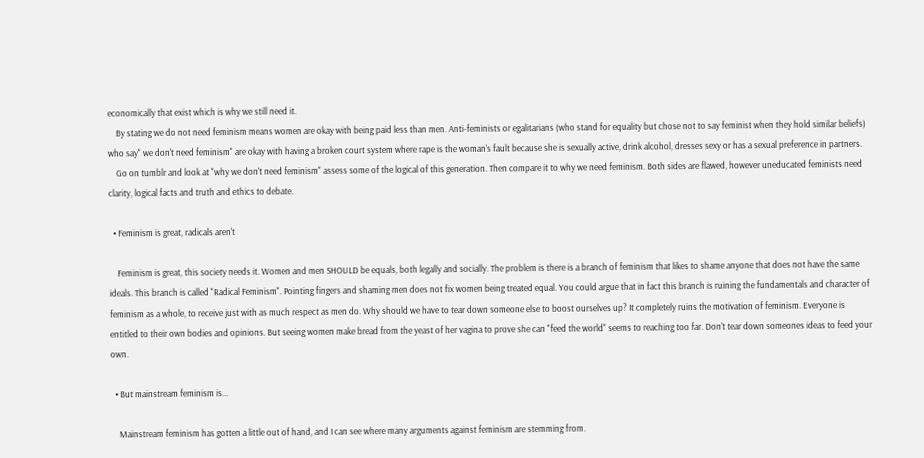economically that exist which is why we still need it.
    By stating we do not need feminism means women are okay with being paid less than men. Anti-feminists or egalitarians (who stand for equality but chose not to say feminist when they hold similar beliefs) who say" we don't need feminism" are okay with having a broken court system where rape is the woman's fault because she is sexually active, drink alcohol, dresses sexy or has a sexual preference in partners.
    Go on tumblr and look at "why we don't need feminism" assess some of the logical of this generation. Then compare it to why we need feminism. Both sides are flawed, however uneducated feminists need clarity, logical facts and truth and ethics to debate.

  • Feminism is great, radicals aren't

    Feminism is great, this society needs it. Women and men SHOULD be equals, both legally and socially. The problem is there is a branch of feminism that likes to shame anyone that does not have the same ideals. This branch is called "Radical Feminism". Pointing fingers and shaming men does not fix women being treated equal. You could argue that in fact this branch is ruining the fundamentals and character of feminism as a whole, to receive just with as much respect as men do. Why should we have to tear down someone else to boost ourselves up? It completely ruins the motivation of feminism. Everyone is entitled to their own bodies and opinions. But seeing women make bread from the yeast of her vagina to prove she can "feed the world" seems to reaching too far. Don't tear down someones ideas to feed your own.

  • But mainstream feminism is...

    Mainstream feminism has gotten a little out of hand, and I can see where many arguments against feminism are stemming from.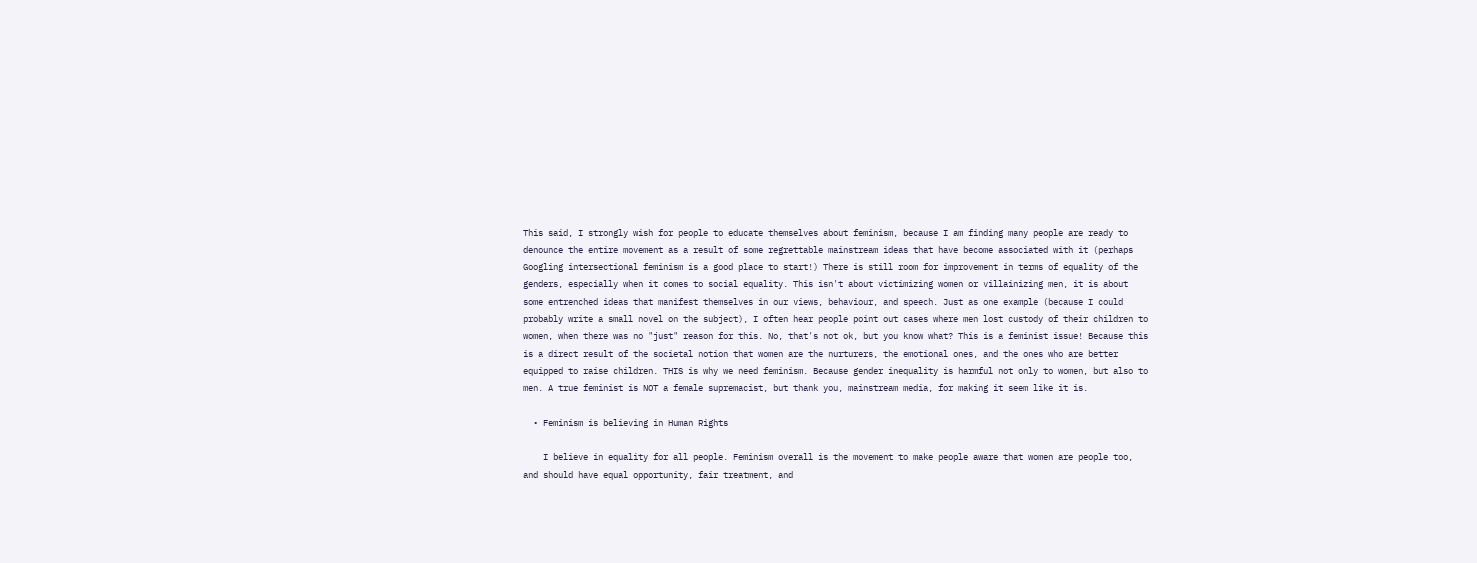This said, I strongly wish for people to educate themselves about feminism, because I am finding many people are ready to denounce the entire movement as a result of some regrettable mainstream ideas that have become associated with it (perhaps Googling intersectional feminism is a good place to start!) There is still room for improvement in terms of equality of the genders, especially when it comes to social equality. This isn't about victimizing women or villainizing men, it is about some entrenched ideas that manifest themselves in our views, behaviour, and speech. Just as one example (because I could probably write a small novel on the subject), I often hear people point out cases where men lost custody of their children to women, when there was no "just" reason for this. No, that's not ok, but you know what? This is a feminist issue! Because this is a direct result of the societal notion that women are the nurturers, the emotional ones, and the ones who are better equipped to raise children. THIS is why we need feminism. Because gender inequality is harmful not only to women, but also to men. A true feminist is NOT a female supremacist, but thank you, mainstream media, for making it seem like it is.

  • Feminism is believing in Human Rights

    I believe in equality for all people. Feminism overall is the movement to make people aware that women are people too, and should have equal opportunity, fair treatment, and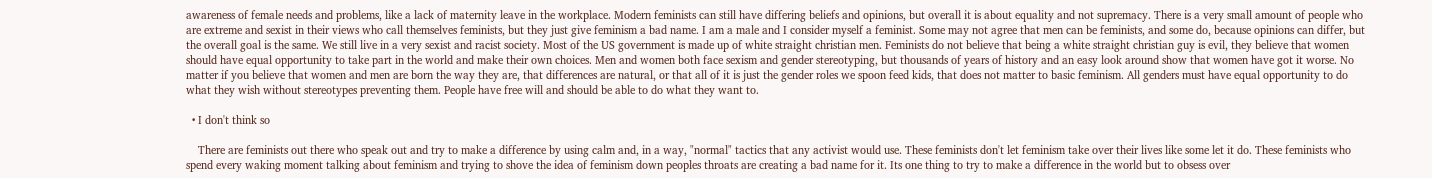awareness of female needs and problems, like a lack of maternity leave in the workplace. Modern feminists can still have differing beliefs and opinions, but overall it is about equality and not supremacy. There is a very small amount of people who are extreme and sexist in their views who call themselves feminists, but they just give feminism a bad name. I am a male and I consider myself a feminist. Some may not agree that men can be feminists, and some do, because opinions can differ, but the overall goal is the same. We still live in a very sexist and racist society. Most of the US government is made up of white straight christian men. Feminists do not believe that being a white straight christian guy is evil, they believe that women should have equal opportunity to take part in the world and make their own choices. Men and women both face sexism and gender stereotyping, but thousands of years of history and an easy look around show that women have got it worse. No matter if you believe that women and men are born the way they are, that differences are natural, or that all of it is just the gender roles we spoon feed kids, that does not matter to basic feminism. All genders must have equal opportunity to do what they wish without stereotypes preventing them. People have free will and should be able to do what they want to.

  • I don't think so

    There are feminists out there who speak out and try to make a difference by using calm and, in a way, "normal" tactics that any activist would use. These feminists don't let feminism take over their lives like some let it do. These feminists who spend every waking moment talking about feminism and trying to shove the idea of feminism down peoples throats are creating a bad name for it. Its one thing to try to make a difference in the world but to obsess over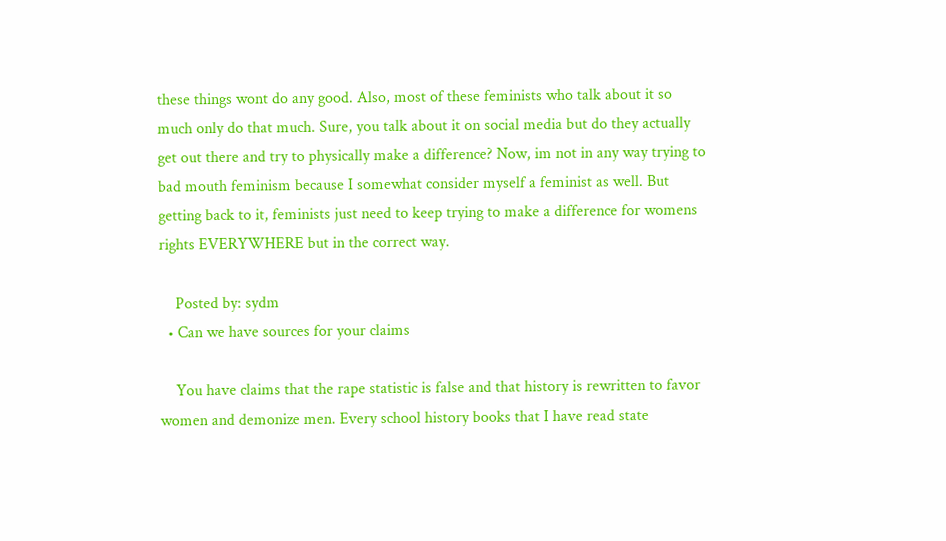these things wont do any good. Also, most of these feminists who talk about it so much only do that much. Sure, you talk about it on social media but do they actually get out there and try to physically make a difference? Now, im not in any way trying to bad mouth feminism because I somewhat consider myself a feminist as well. But getting back to it, feminists just need to keep trying to make a difference for womens rights EVERYWHERE but in the correct way.

    Posted by: sydm
  • Can we have sources for your claims

    You have claims that the rape statistic is false and that history is rewritten to favor women and demonize men. Every school history books that I have read state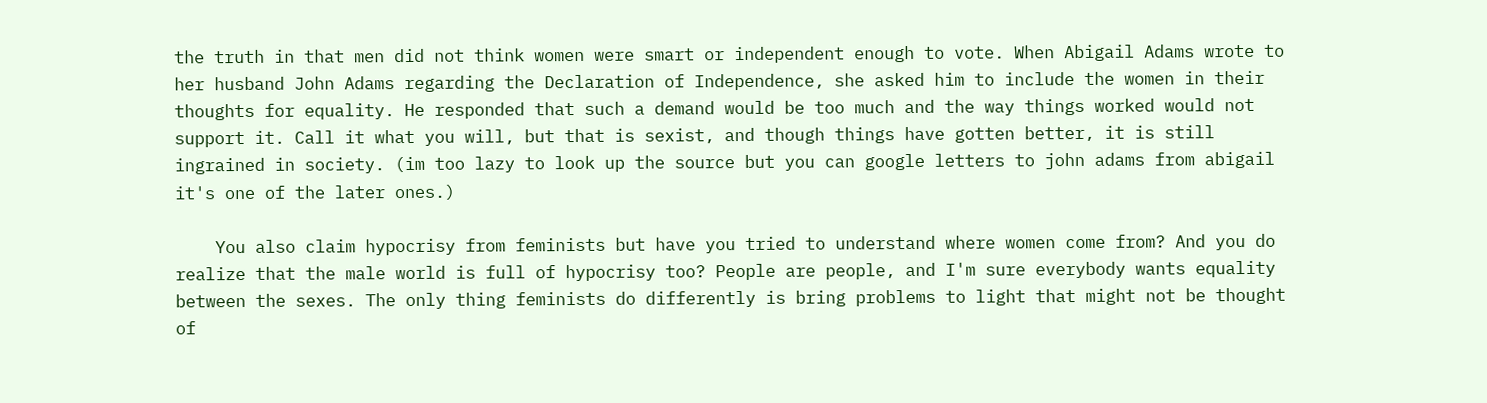the truth in that men did not think women were smart or independent enough to vote. When Abigail Adams wrote to her husband John Adams regarding the Declaration of Independence, she asked him to include the women in their thoughts for equality. He responded that such a demand would be too much and the way things worked would not support it. Call it what you will, but that is sexist, and though things have gotten better, it is still ingrained in society. (im too lazy to look up the source but you can google letters to john adams from abigail it's one of the later ones.)

    You also claim hypocrisy from feminists but have you tried to understand where women come from? And you do realize that the male world is full of hypocrisy too? People are people, and I'm sure everybody wants equality between the sexes. The only thing feminists do differently is bring problems to light that might not be thought of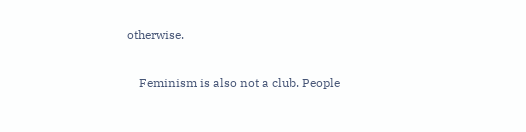otherwise.

    Feminism is also not a club. People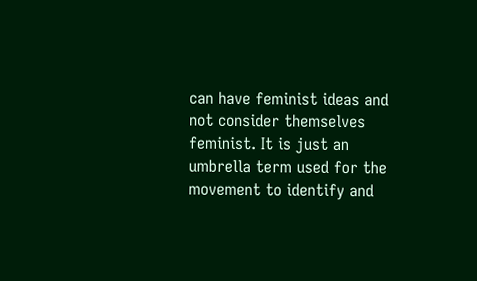can have feminist ideas and not consider themselves feminist. It is just an umbrella term used for the movement to identify and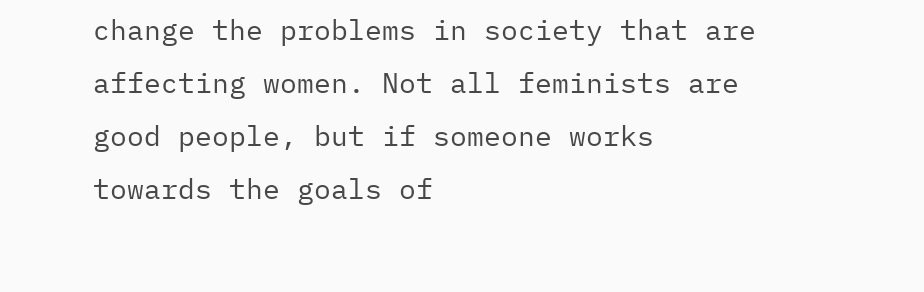change the problems in society that are affecting women. Not all feminists are good people, but if someone works towards the goals of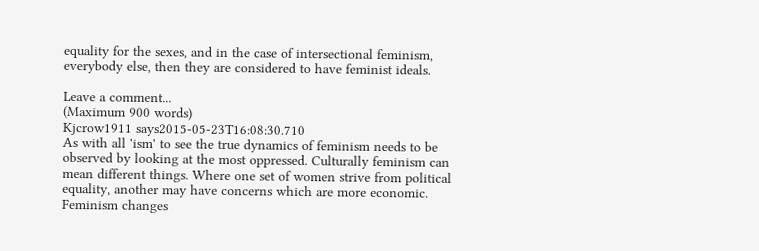equality for the sexes, and in the case of intersectional feminism, everybody else, then they are considered to have feminist ideals.

Leave a comment...
(Maximum 900 words)
Kjcrow1911 says2015-05-23T16:08:30.710
As with all 'ism' to see the true dynamics of feminism needs to be observed by looking at the most oppressed. Culturally feminism can mean different things. Where one set of women strive from political equality, another may have concerns which are more economic. Feminism changes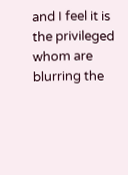and I feel it is the privileged whom are blurring the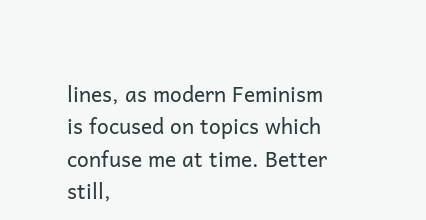lines, as modern Feminism is focused on topics which confuse me at time. Better still,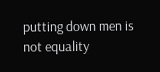putting down men is not equality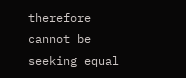therefore cannot be seeking equal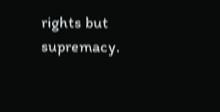rights but supremacy.